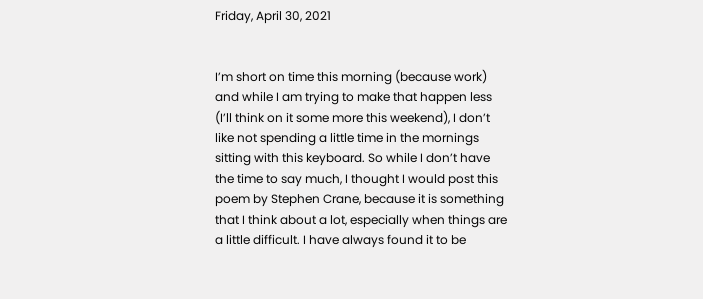Friday, April 30, 2021


I’m short on time this morning (because work) and while I am trying to make that happen less (I’ll think on it some more this weekend), I don’t like not spending a little time in the mornings sitting with this keyboard. So while I don’t have the time to say much, I thought I would post this poem by Stephen Crane, because it is something that I think about a lot, especially when things are a little difficult. I have always found it to be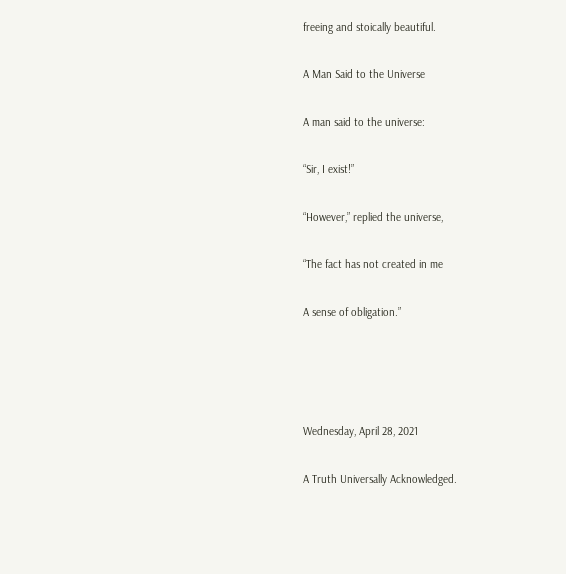freeing and stoically beautiful.

A Man Said to the Universe

A man said to the universe:

“Sir, I exist!”

“However,” replied the universe,

“The fact has not created in me

A sense of obligation.”




Wednesday, April 28, 2021

A Truth Universally Acknowledged.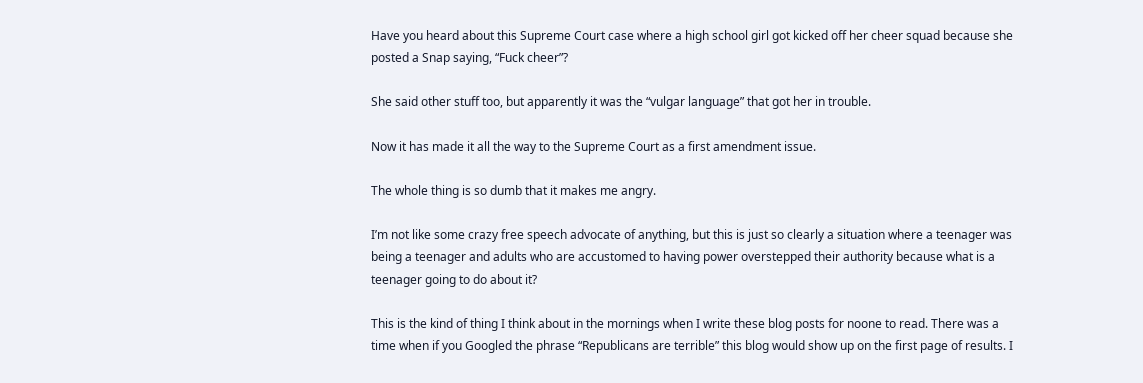Have you heard about this Supreme Court case where a high school girl got kicked off her cheer squad because she posted a Snap saying, “Fuck cheer”?

She said other stuff too, but apparently it was the “vulgar language” that got her in trouble.

Now it has made it all the way to the Supreme Court as a first amendment issue.

The whole thing is so dumb that it makes me angry.

I’m not like some crazy free speech advocate of anything, but this is just so clearly a situation where a teenager was being a teenager and adults who are accustomed to having power overstepped their authority because what is a teenager going to do about it?

This is the kind of thing I think about in the mornings when I write these blog posts for noone to read. There was a time when if you Googled the phrase “Republicans are terrible” this blog would show up on the first page of results. I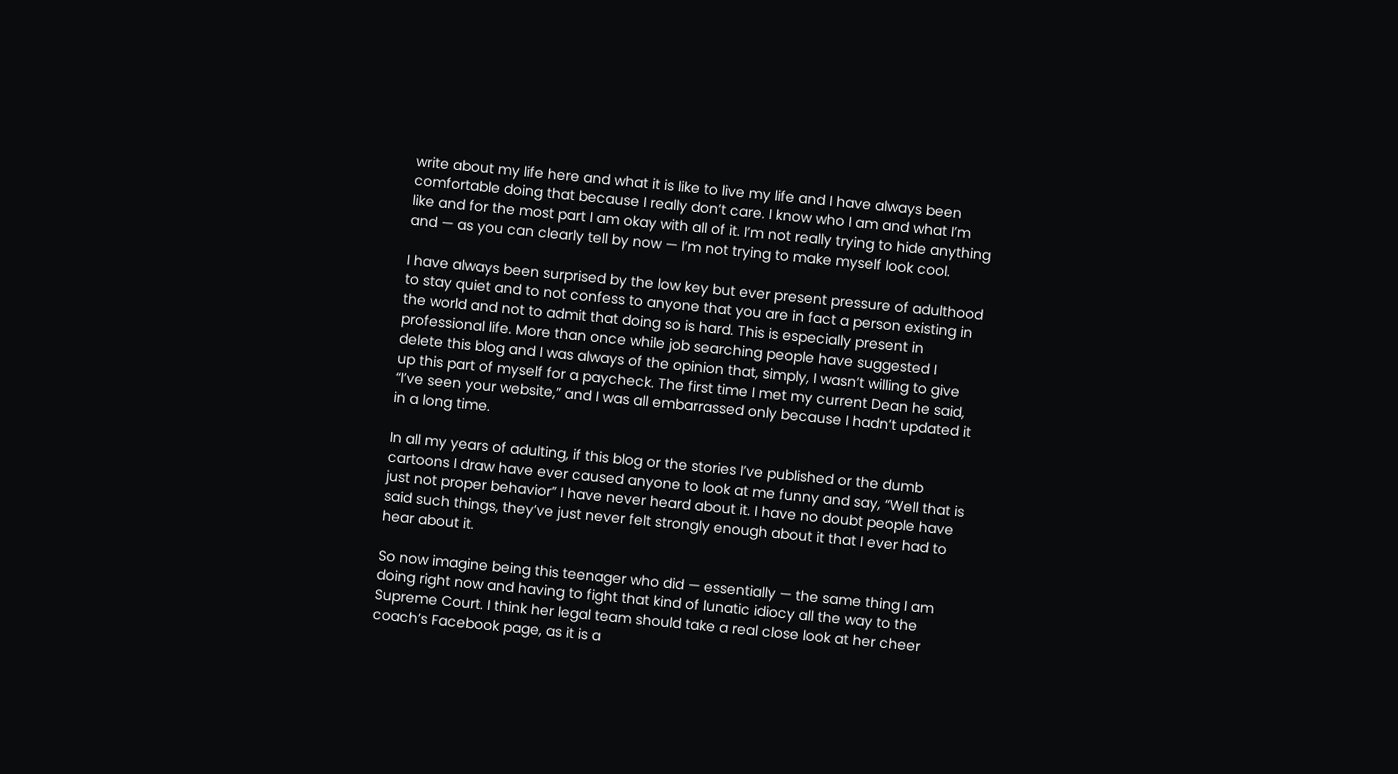write about my life here and what it is like to live my life and I have always been comfortable doing that because I really don’t care. I know who I am and what I’m like and for the most part I am okay with all of it. I’m not really trying to hide anything and — as you can clearly tell by now — I’m not trying to make myself look cool.

I have always been surprised by the low key but ever present pressure of adulthood to stay quiet and to not confess to anyone that you are in fact a person existing in the world and not to admit that doing so is hard. This is especially present in professional life. More than once while job searching people have suggested I delete this blog and I was always of the opinion that, simply, I wasn’t willing to give up this part of myself for a paycheck. The first time I met my current Dean he said, “I’ve seen your website,” and I was all embarrassed only because I hadn’t updated it in a long time.

In all my years of adulting, if this blog or the stories I’ve published or the dumb cartoons I draw have ever caused anyone to look at me funny and say, “Well that is just not proper behavior” I have never heard about it. I have no doubt people have said such things, they’ve just never felt strongly enough about it that I ever had to hear about it.

So now imagine being this teenager who did — essentially — the same thing I am doing right now and having to fight that kind of lunatic idiocy all the way to the Supreme Court. I think her legal team should take a real close look at her cheer coach’s Facebook page, as it is a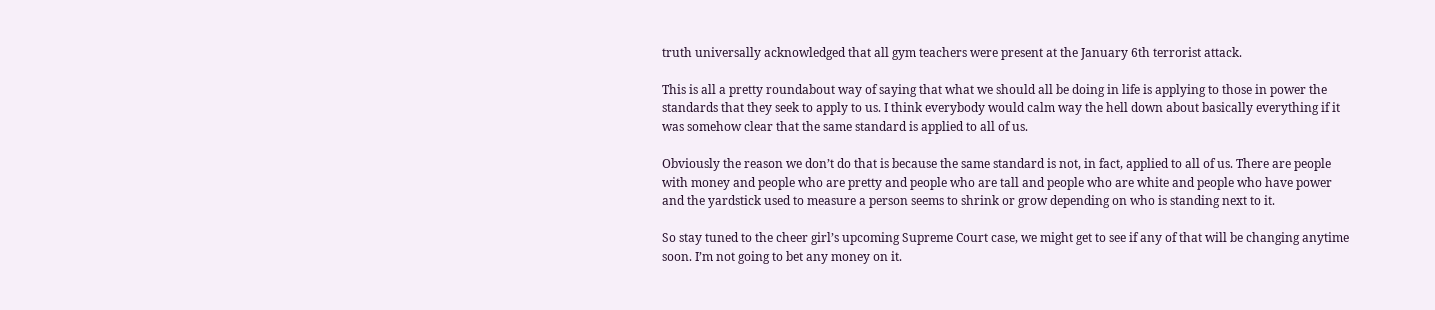truth universally acknowledged that all gym teachers were present at the January 6th terrorist attack.

This is all a pretty roundabout way of saying that what we should all be doing in life is applying to those in power the standards that they seek to apply to us. I think everybody would calm way the hell down about basically everything if it was somehow clear that the same standard is applied to all of us.

Obviously the reason we don’t do that is because the same standard is not, in fact, applied to all of us. There are people with money and people who are pretty and people who are tall and people who are white and people who have power and the yardstick used to measure a person seems to shrink or grow depending on who is standing next to it.

So stay tuned to the cheer girl’s upcoming Supreme Court case, we might get to see if any of that will be changing anytime soon. I’m not going to bet any money on it.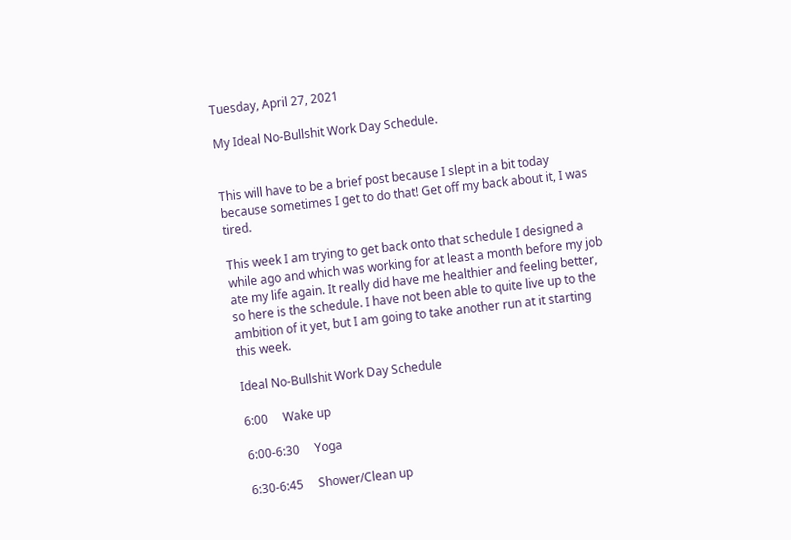Tuesday, April 27, 2021

My Ideal No-Bullshit Work Day Schedule.


This will have to be a brief post because I slept in a bit today because sometimes I get to do that! Get off my back about it, I was tired.

This week I am trying to get back onto that schedule I designed a while ago and which was working for at least a month before my job ate my life again. It really did have me healthier and feeling better, so here is the schedule. I have not been able to quite live up to the ambition of it yet, but I am going to take another run at it starting this week.

Ideal No-Bullshit Work Day Schedule

6:00     Wake up

6:00-6:30     Yoga

6:30-6:45     Shower/Clean up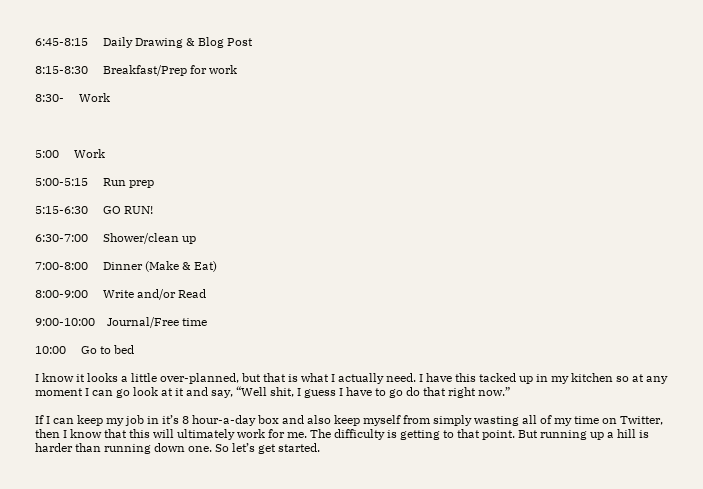6:45-8:15     Daily Drawing & Blog Post

8:15-8:30     Breakfast/Prep for work

8:30-     Work



5:00     Work

5:00-5:15     Run prep

5:15-6:30     GO RUN!

6:30-7:00     Shower/clean up

7:00-8:00     Dinner (Make & Eat)

8:00-9:00     Write and/or Read

9:00-10:00    Journal/Free time

10:00     Go to bed

I know it looks a little over-planned, but that is what I actually need. I have this tacked up in my kitchen so at any moment I can go look at it and say, “Well shit, I guess I have to go do that right now.”

If I can keep my job in it’s 8 hour-a-day box and also keep myself from simply wasting all of my time on Twitter, then I know that this will ultimately work for me. The difficulty is getting to that point. But running up a hill is harder than running down one. So let’s get started.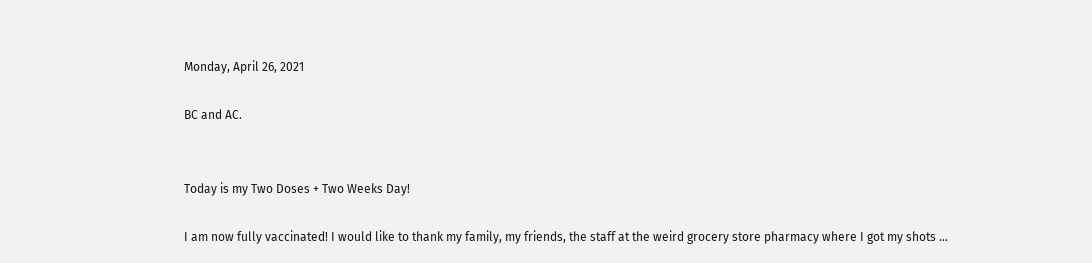Monday, April 26, 2021

BC and AC.


Today is my Two Doses + Two Weeks Day!

I am now fully vaccinated! I would like to thank my family, my friends, the staff at the weird grocery store pharmacy where I got my shots …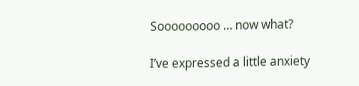Sooooooooo … now what?

I’ve expressed a little anxiety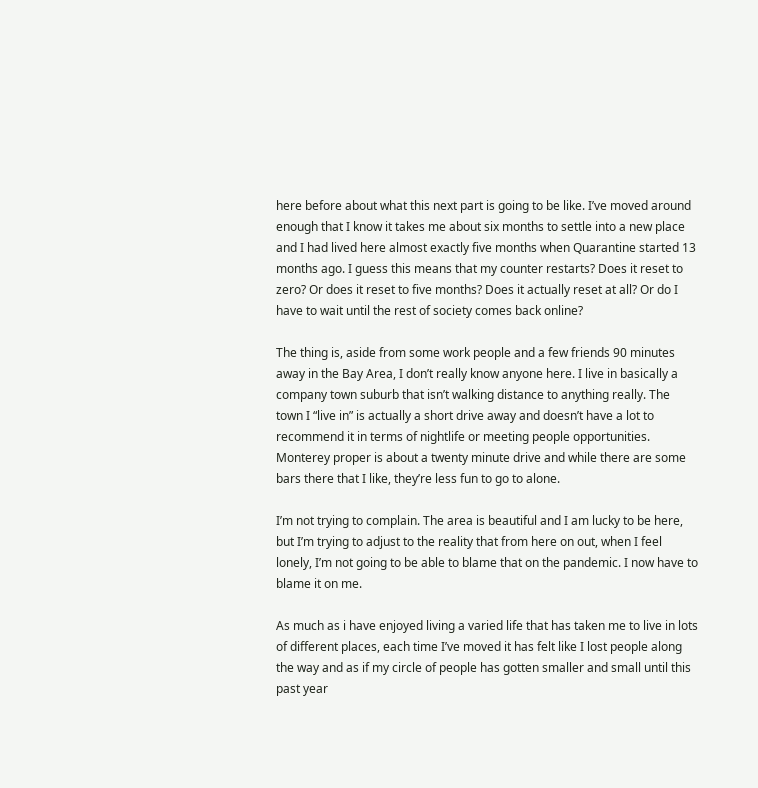here before about what this next part is going to be like. I’ve moved around enough that I know it takes me about six months to settle into a new place and I had lived here almost exactly five months when Quarantine started 13 months ago. I guess this means that my counter restarts? Does it reset to zero? Or does it reset to five months? Does it actually reset at all? Or do I have to wait until the rest of society comes back online?

The thing is, aside from some work people and a few friends 90 minutes away in the Bay Area, I don’t really know anyone here. I live in basically a company town suburb that isn’t walking distance to anything really. The town I “live in” is actually a short drive away and doesn’t have a lot to recommend it in terms of nightlife or meeting people opportunities. Monterey proper is about a twenty minute drive and while there are some bars there that I like, they’re less fun to go to alone.

I’m not trying to complain. The area is beautiful and I am lucky to be here, but I’m trying to adjust to the reality that from here on out, when I feel lonely, I’m not going to be able to blame that on the pandemic. I now have to blame it on me.

As much as i have enjoyed living a varied life that has taken me to live in lots of different places, each time I’ve moved it has felt like I lost people along the way and as if my circle of people has gotten smaller and small until this past year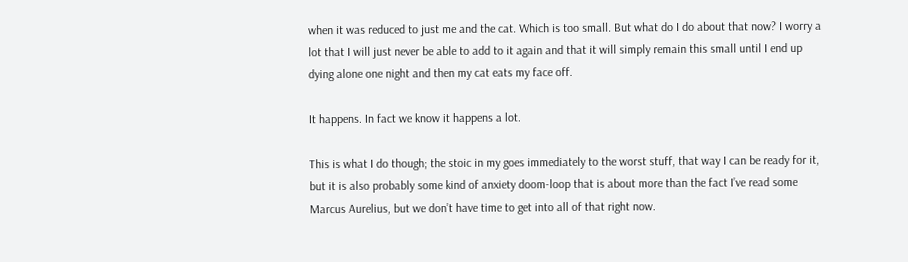when it was reduced to just me and the cat. Which is too small. But what do I do about that now? I worry a lot that I will just never be able to add to it again and that it will simply remain this small until I end up dying alone one night and then my cat eats my face off.

It happens. In fact we know it happens a lot.

This is what I do though; the stoic in my goes immediately to the worst stuff, that way I can be ready for it, but it is also probably some kind of anxiety doom-loop that is about more than the fact I’ve read some Marcus Aurelius, but we don’t have time to get into all of that right now.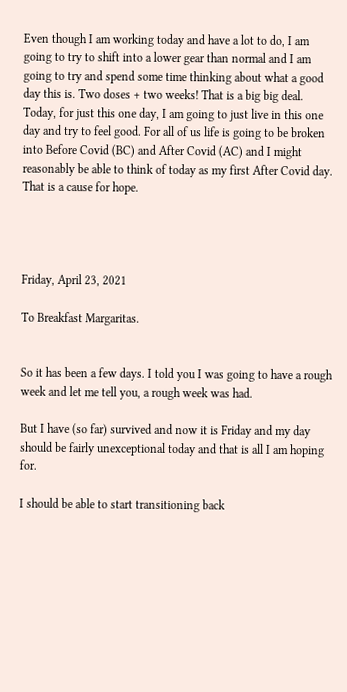Even though I am working today and have a lot to do, I am going to try to shift into a lower gear than normal and I am going to try and spend some time thinking about what a good day this is. Two doses + two weeks! That is a big big deal. Today, for just this one day, I am going to just live in this one day and try to feel good. For all of us life is going to be broken into Before Covid (BC) and After Covid (AC) and I might reasonably be able to think of today as my first After Covid day. That is a cause for hope.




Friday, April 23, 2021

To Breakfast Margaritas.


So it has been a few days. I told you I was going to have a rough week and let me tell you, a rough week was had.

But I have (so far) survived and now it is Friday and my day should be fairly unexceptional today and that is all I am hoping for.

I should be able to start transitioning back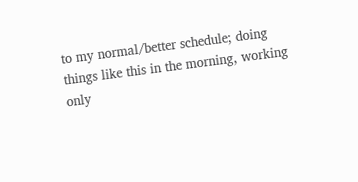to my normal/better schedule; doing things like this in the morning, working only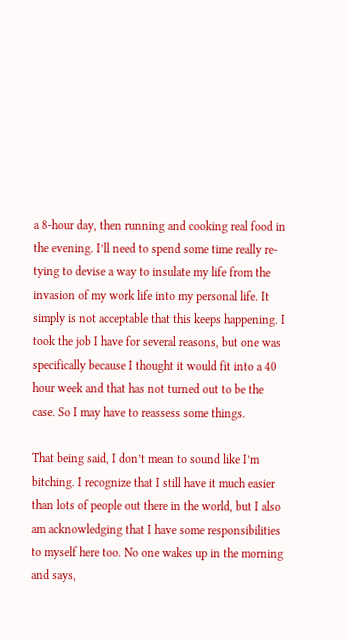a 8-hour day, then running and cooking real food in the evening. I’ll need to spend some time really re-tying to devise a way to insulate my life from the invasion of my work life into my personal life. It simply is not acceptable that this keeps happening. I took the job I have for several reasons, but one was specifically because I thought it would fit into a 40 hour week and that has not turned out to be the case. So I may have to reassess some things.

That being said, I don’t mean to sound like I’m bitching. I recognize that I still have it much easier than lots of people out there in the world, but I also am acknowledging that I have some responsibilities to myself here too. No one wakes up in the morning and says,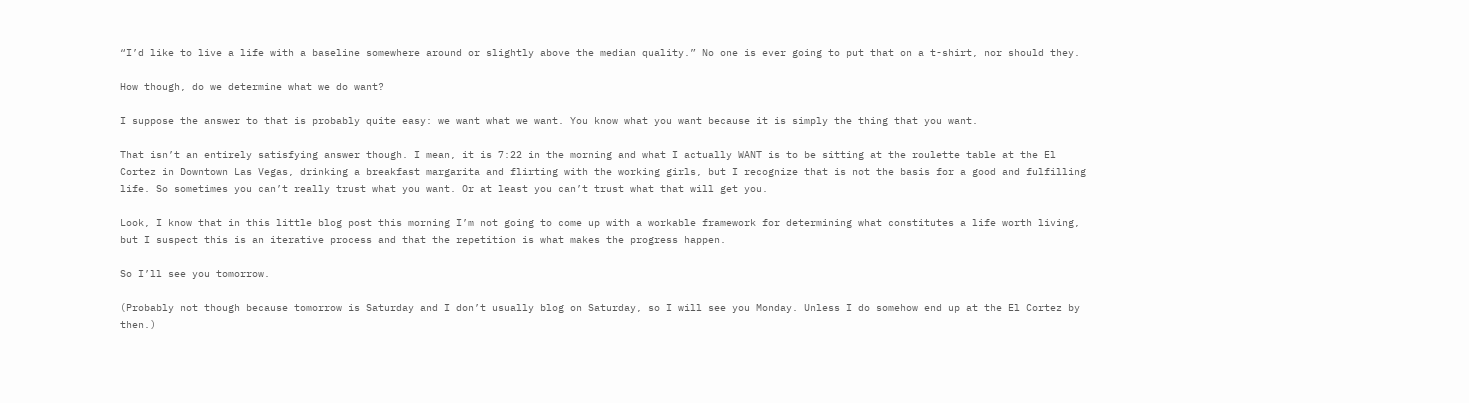“I’d like to live a life with a baseline somewhere around or slightly above the median quality.” No one is ever going to put that on a t-shirt, nor should they.

How though, do we determine what we do want?

I suppose the answer to that is probably quite easy: we want what we want. You know what you want because it is simply the thing that you want.

That isn’t an entirely satisfying answer though. I mean, it is 7:22 in the morning and what I actually WANT is to be sitting at the roulette table at the El Cortez in Downtown Las Vegas, drinking a breakfast margarita and flirting with the working girls, but I recognize that is not the basis for a good and fulfilling life. So sometimes you can’t really trust what you want. Or at least you can’t trust what that will get you.

Look, I know that in this little blog post this morning I’m not going to come up with a workable framework for determining what constitutes a life worth living, but I suspect this is an iterative process and that the repetition is what makes the progress happen.

So I’ll see you tomorrow.

(Probably not though because tomorrow is Saturday and I don’t usually blog on Saturday, so I will see you Monday. Unless I do somehow end up at the El Cortez by then.)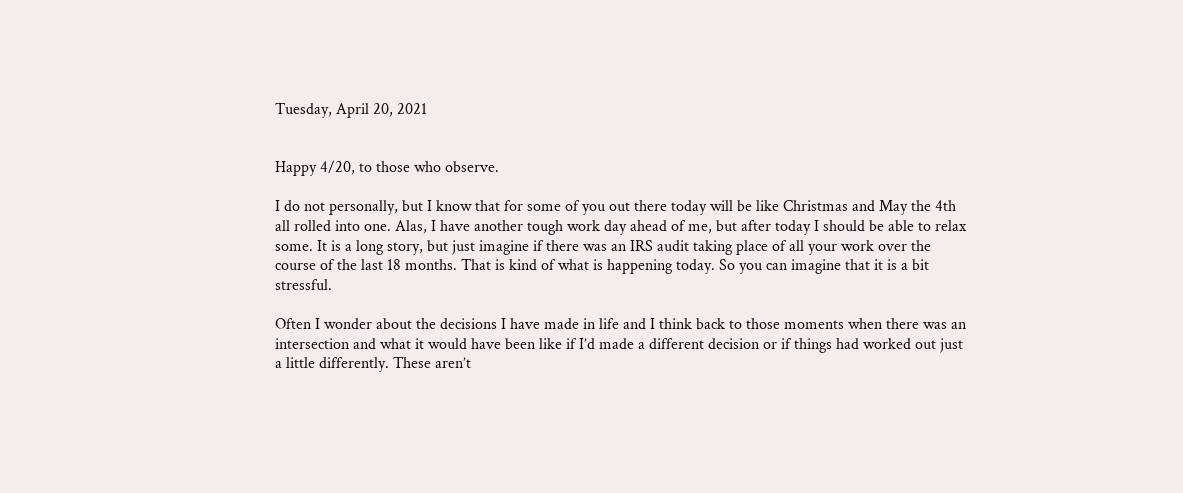Tuesday, April 20, 2021


Happy 4/20, to those who observe.

I do not personally, but I know that for some of you out there today will be like Christmas and May the 4th all rolled into one. Alas, I have another tough work day ahead of me, but after today I should be able to relax some. It is a long story, but just imagine if there was an IRS audit taking place of all your work over the course of the last 18 months. That is kind of what is happening today. So you can imagine that it is a bit stressful.

Often I wonder about the decisions I have made in life and I think back to those moments when there was an intersection and what it would have been like if I’d made a different decision or if things had worked out just a little differently. These aren’t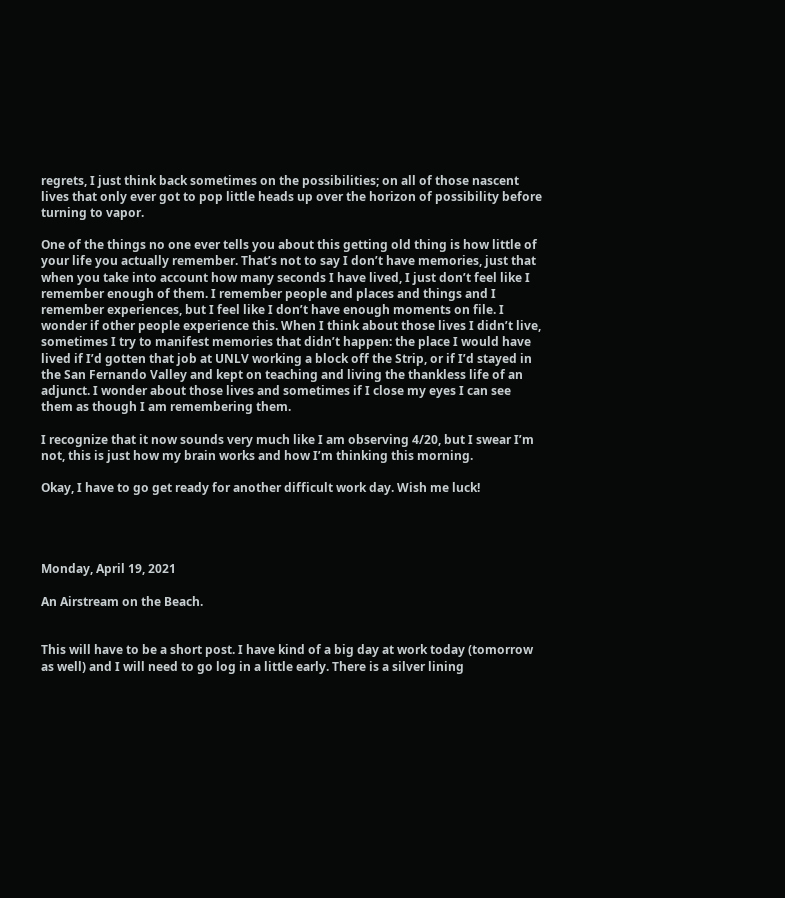regrets, I just think back sometimes on the possibilities; on all of those nascent lives that only ever got to pop little heads up over the horizon of possibility before turning to vapor.

One of the things no one ever tells you about this getting old thing is how little of your life you actually remember. That’s not to say I don’t have memories, just that when you take into account how many seconds I have lived, I just don’t feel like I remember enough of them. I remember people and places and things and I remember experiences, but I feel like I don’t have enough moments on file. I wonder if other people experience this. When I think about those lives I didn’t live, sometimes I try to manifest memories that didn’t happen: the place I would have lived if I’d gotten that job at UNLV working a block off the Strip, or if I’d stayed in the San Fernando Valley and kept on teaching and living the thankless life of an adjunct. I wonder about those lives and sometimes if I close my eyes I can see them as though I am remembering them.

I recognize that it now sounds very much like I am observing 4/20, but I swear I’m not, this is just how my brain works and how I’m thinking this morning.

Okay, I have to go get ready for another difficult work day. Wish me luck!




Monday, April 19, 2021

An Airstream on the Beach.


This will have to be a short post. I have kind of a big day at work today (tomorrow as well) and I will need to go log in a little early. There is a silver lining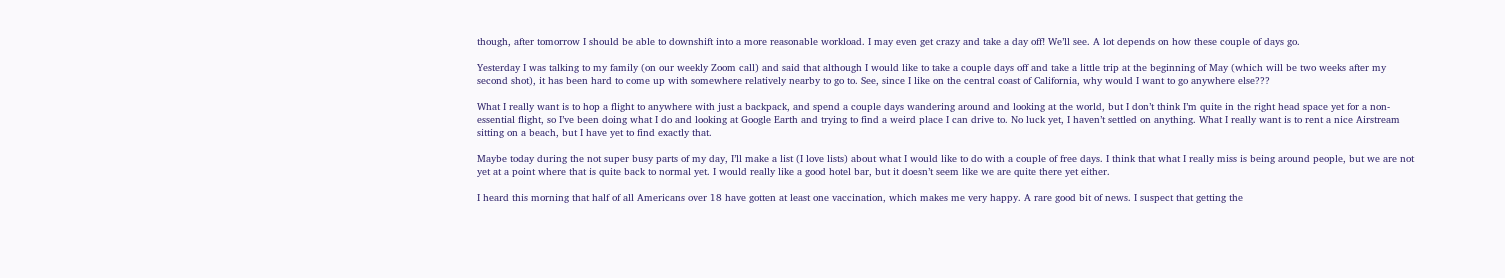though, after tomorrow I should be able to downshift into a more reasonable workload. I may even get crazy and take a day off! We’ll see. A lot depends on how these couple of days go.

Yesterday I was talking to my family (on our weekly Zoom call) and said that although I would like to take a couple days off and take a little trip at the beginning of May (which will be two weeks after my second shot), it has been hard to come up with somewhere relatively nearby to go to. See, since I like on the central coast of California, why would I want to go anywhere else???

What I really want is to hop a flight to anywhere with just a backpack, and spend a couple days wandering around and looking at the world, but I don’t think I’m quite in the right head space yet for a non-essential flight, so I’ve been doing what I do and looking at Google Earth and trying to find a weird place I can drive to. No luck yet, I haven’t settled on anything. What I really want is to rent a nice Airstream sitting on a beach, but I have yet to find exactly that.

Maybe today during the not super busy parts of my day, I’ll make a list (I love lists) about what I would like to do with a couple of free days. I think that what I really miss is being around people, but we are not yet at a point where that is quite back to normal yet. I would really like a good hotel bar, but it doesn’t seem like we are quite there yet either.

I heard this morning that half of all Americans over 18 have gotten at least one vaccination, which makes me very happy. A rare good bit of news. I suspect that getting the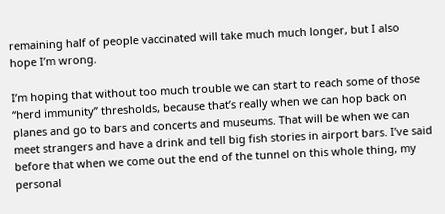remaining half of people vaccinated will take much much longer, but I also hope I’m wrong.

I’m hoping that without too much trouble we can start to reach some of those “herd immunity” thresholds, because that’s really when we can hop back on planes and go to bars and concerts and museums. That will be when we can meet strangers and have a drink and tell big fish stories in airport bars. I’ve said before that when we come out the end of the tunnel on this whole thing, my personal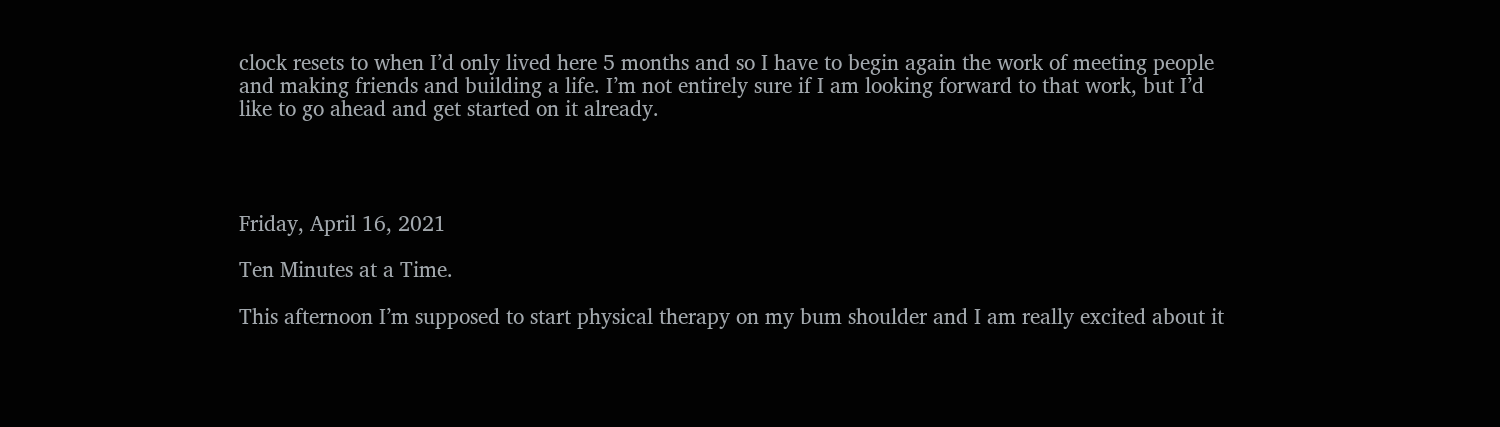clock resets to when I’d only lived here 5 months and so I have to begin again the work of meeting people and making friends and building a life. I’m not entirely sure if I am looking forward to that work, but I’d like to go ahead and get started on it already.




Friday, April 16, 2021

Ten Minutes at a Time.

This afternoon I’m supposed to start physical therapy on my bum shoulder and I am really excited about it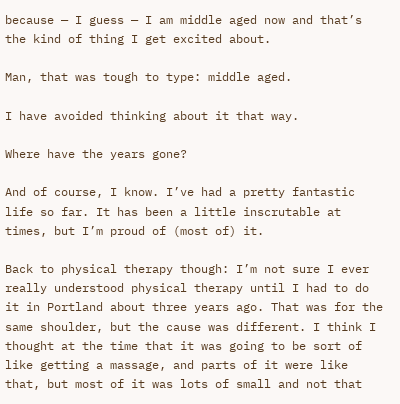because — I guess — I am middle aged now and that’s the kind of thing I get excited about.

Man, that was tough to type: middle aged.

I have avoided thinking about it that way.

Where have the years gone?

And of course, I know. I’ve had a pretty fantastic life so far. It has been a little inscrutable at times, but I’m proud of (most of) it.

Back to physical therapy though: I’m not sure I ever really understood physical therapy until I had to do it in Portland about three years ago. That was for the same shoulder, but the cause was different. I think I thought at the time that it was going to be sort of like getting a massage, and parts of it were like that, but most of it was lots of small and not that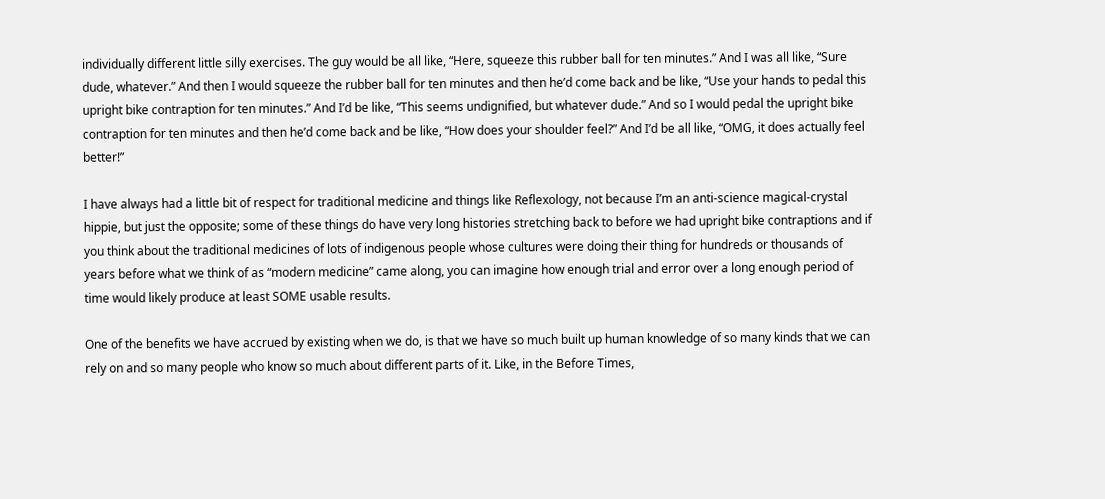individually different little silly exercises. The guy would be all like, “Here, squeeze this rubber ball for ten minutes.” And I was all like, “Sure dude, whatever.” And then I would squeeze the rubber ball for ten minutes and then he’d come back and be like, “Use your hands to pedal this upright bike contraption for ten minutes.” And I’d be like, “This seems undignified, but whatever dude.” And so I would pedal the upright bike contraption for ten minutes and then he’d come back and be like, “How does your shoulder feel?” And I’d be all like, “OMG, it does actually feel better!”

I have always had a little bit of respect for traditional medicine and things like Reflexology, not because I’m an anti-science magical-crystal hippie, but just the opposite; some of these things do have very long histories stretching back to before we had upright bike contraptions and if you think about the traditional medicines of lots of indigenous people whose cultures were doing their thing for hundreds or thousands of years before what we think of as “modern medicine” came along, you can imagine how enough trial and error over a long enough period of time would likely produce at least SOME usable results.

One of the benefits we have accrued by existing when we do, is that we have so much built up human knowledge of so many kinds that we can rely on and so many people who know so much about different parts of it. Like, in the Before Times,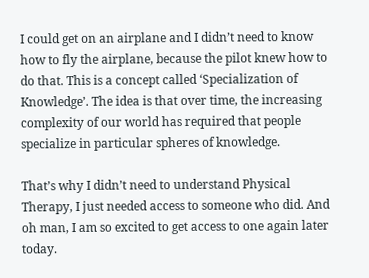I could get on an airplane and I didn’t need to know how to fly the airplane, because the pilot knew how to do that. This is a concept called ‘Specialization of Knowledge’. The idea is that over time, the increasing complexity of our world has required that people specialize in particular spheres of knowledge.

That’s why I didn’t need to understand Physical Therapy, I just needed access to someone who did. And oh man, I am so excited to get access to one again later today.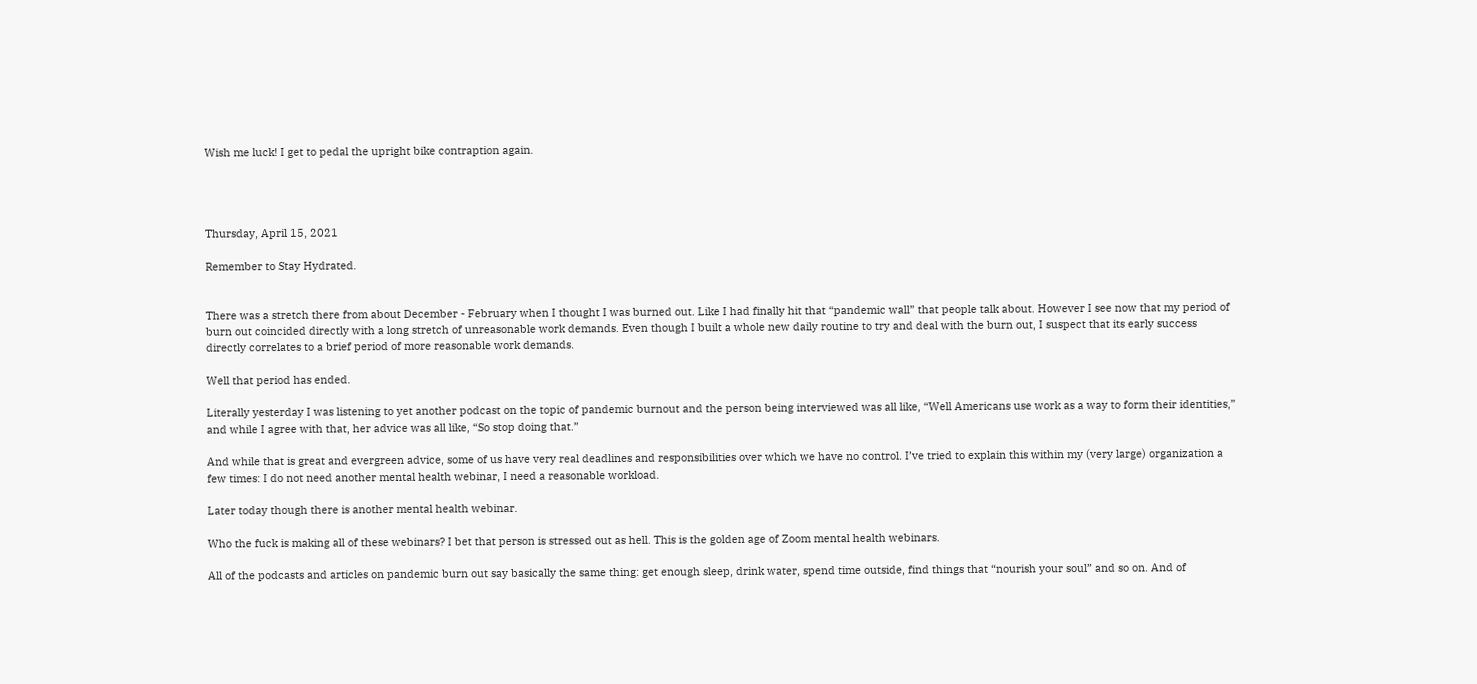Wish me luck! I get to pedal the upright bike contraption again.




Thursday, April 15, 2021

Remember to Stay Hydrated.


There was a stretch there from about December - February when I thought I was burned out. Like I had finally hit that “pandemic wall” that people talk about. However I see now that my period of burn out coincided directly with a long stretch of unreasonable work demands. Even though I built a whole new daily routine to try and deal with the burn out, I suspect that its early success directly correlates to a brief period of more reasonable work demands.

Well that period has ended.

Literally yesterday I was listening to yet another podcast on the topic of pandemic burnout and the person being interviewed was all like, “Well Americans use work as a way to form their identities,” and while I agree with that, her advice was all like, “So stop doing that.”

And while that is great and evergreen advice, some of us have very real deadlines and responsibilities over which we have no control. I’ve tried to explain this within my (very large) organization a few times: I do not need another mental health webinar, I need a reasonable workload.

Later today though there is another mental health webinar.

Who the fuck is making all of these webinars? I bet that person is stressed out as hell. This is the golden age of Zoom mental health webinars.

All of the podcasts and articles on pandemic burn out say basically the same thing: get enough sleep, drink water, spend time outside, find things that “nourish your soul” and so on. And of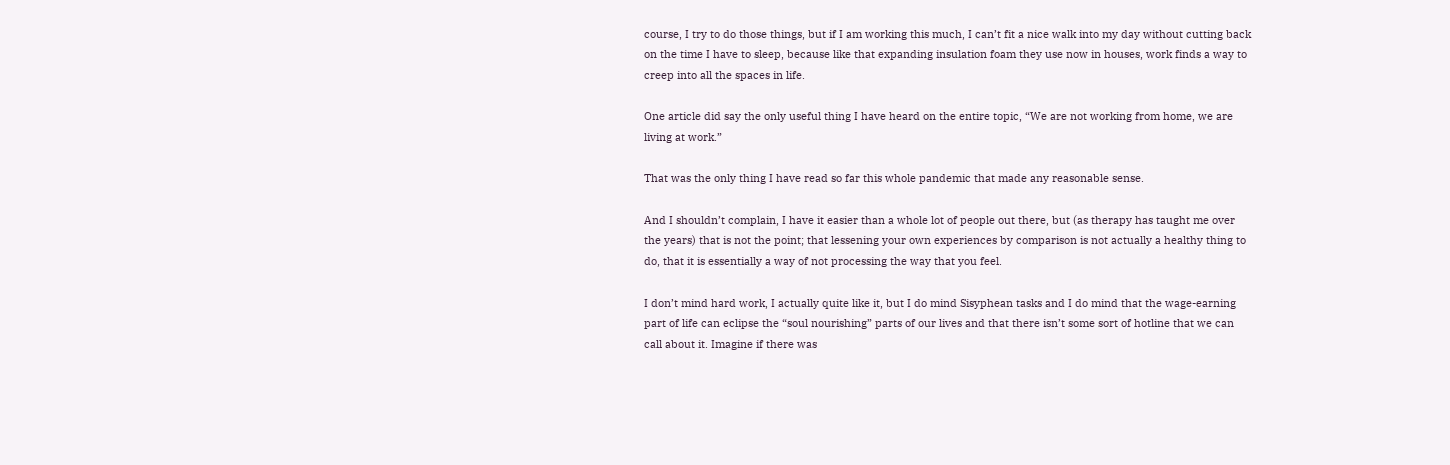course, I try to do those things, but if I am working this much, I can’t fit a nice walk into my day without cutting back on the time I have to sleep, because like that expanding insulation foam they use now in houses, work finds a way to creep into all the spaces in life.

One article did say the only useful thing I have heard on the entire topic, “We are not working from home, we are living at work.”

That was the only thing I have read so far this whole pandemic that made any reasonable sense.

And I shouldn’t complain, I have it easier than a whole lot of people out there, but (as therapy has taught me over the years) that is not the point; that lessening your own experiences by comparison is not actually a healthy thing to do, that it is essentially a way of not processing the way that you feel.

I don’t mind hard work, I actually quite like it, but I do mind Sisyphean tasks and I do mind that the wage-earning part of life can eclipse the “soul nourishing” parts of our lives and that there isn’t some sort of hotline that we can call about it. Imagine if there was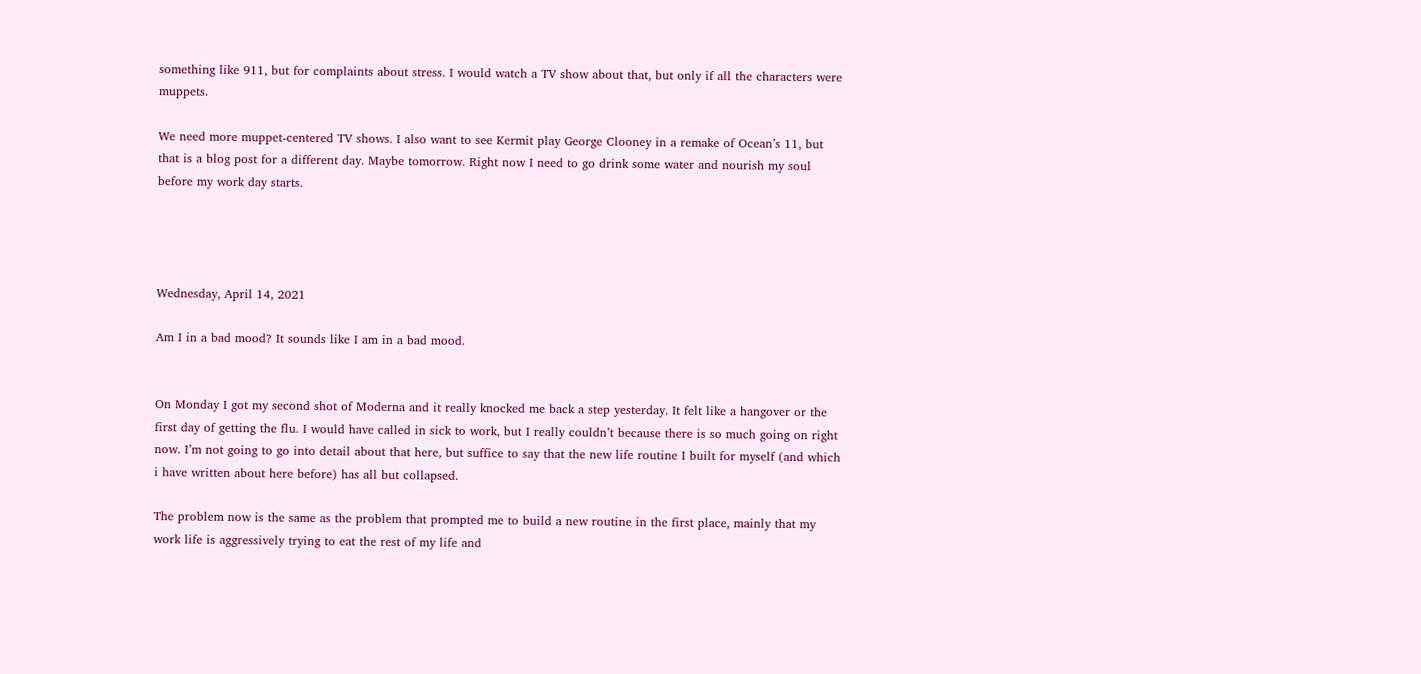something like 911, but for complaints about stress. I would watch a TV show about that, but only if all the characters were muppets.

We need more muppet-centered TV shows. I also want to see Kermit play George Clooney in a remake of Ocean’s 11, but that is a blog post for a different day. Maybe tomorrow. Right now I need to go drink some water and nourish my soul before my work day starts.




Wednesday, April 14, 2021

Am I in a bad mood? It sounds like I am in a bad mood.


On Monday I got my second shot of Moderna and it really knocked me back a step yesterday. It felt like a hangover or the first day of getting the flu. I would have called in sick to work, but I really couldn’t because there is so much going on right now. I’m not going to go into detail about that here, but suffice to say that the new life routine I built for myself (and which i have written about here before) has all but collapsed.

The problem now is the same as the problem that prompted me to build a new routine in the first place, mainly that my work life is aggressively trying to eat the rest of my life and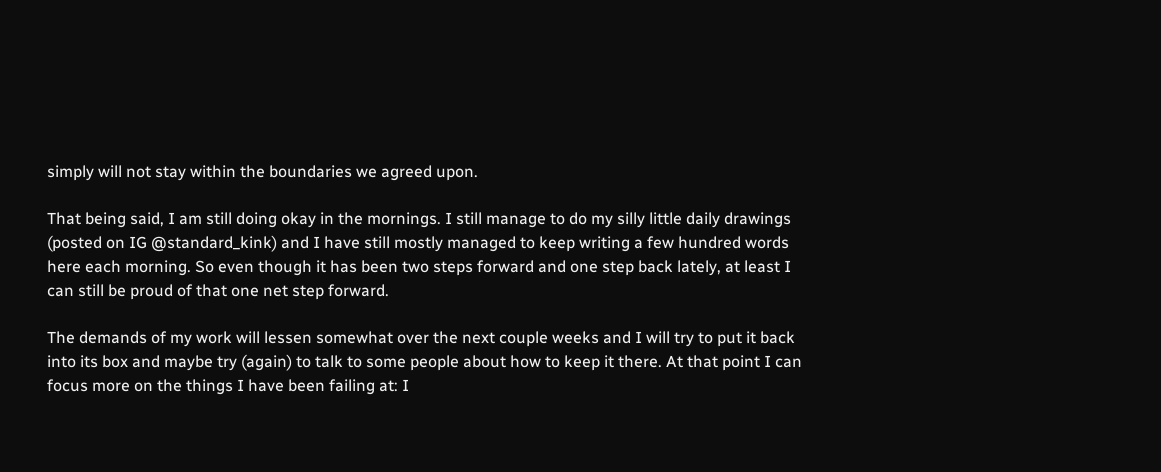simply will not stay within the boundaries we agreed upon.

That being said, I am still doing okay in the mornings. I still manage to do my silly little daily drawings (posted on IG @standard_kink) and I have still mostly managed to keep writing a few hundred words here each morning. So even though it has been two steps forward and one step back lately, at least I can still be proud of that one net step forward.

The demands of my work will lessen somewhat over the next couple weeks and I will try to put it back into its box and maybe try (again) to talk to some people about how to keep it there. At that point I can focus more on the things I have been failing at: I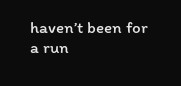haven’t been for a run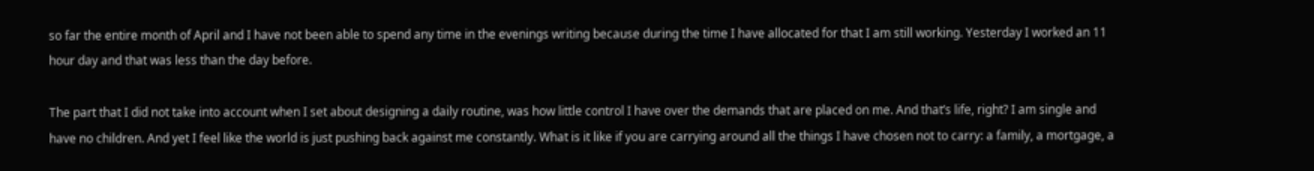so far the entire month of April and I have not been able to spend any time in the evenings writing because during the time I have allocated for that I am still working. Yesterday I worked an 11 hour day and that was less than the day before.

The part that I did not take into account when I set about designing a daily routine, was how little control I have over the demands that are placed on me. And that’s life, right? I am single and have no children. And yet I feel like the world is just pushing back against me constantly. What is it like if you are carrying around all the things I have chosen not to carry: a family, a mortgage, a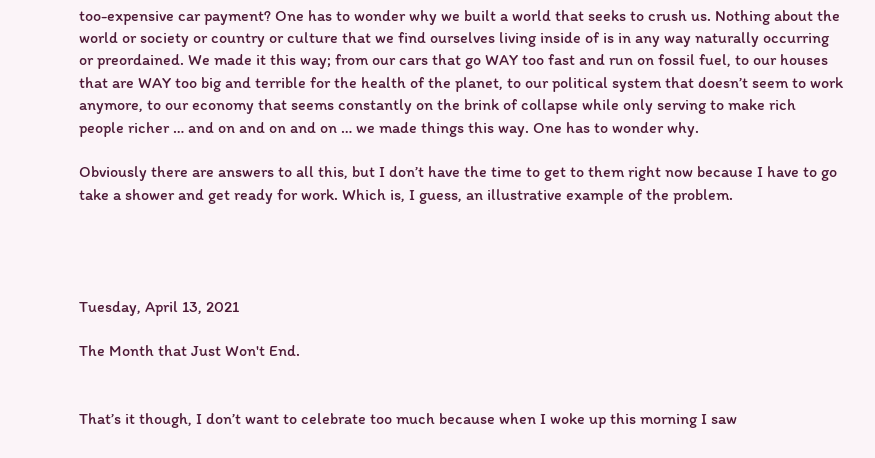too-expensive car payment? One has to wonder why we built a world that seeks to crush us. Nothing about the world or society or country or culture that we find ourselves living inside of is in any way naturally occurring or preordained. We made it this way; from our cars that go WAY too fast and run on fossil fuel, to our houses that are WAY too big and terrible for the health of the planet, to our political system that doesn’t seem to work anymore, to our economy that seems constantly on the brink of collapse while only serving to make rich people richer … and on and on and on … we made things this way. One has to wonder why.

Obviously there are answers to all this, but I don’t have the time to get to them right now because I have to go take a shower and get ready for work. Which is, I guess, an illustrative example of the problem.




Tuesday, April 13, 2021

The Month that Just Won't End.


That’s it though, I don’t want to celebrate too much because when I woke up this morning I saw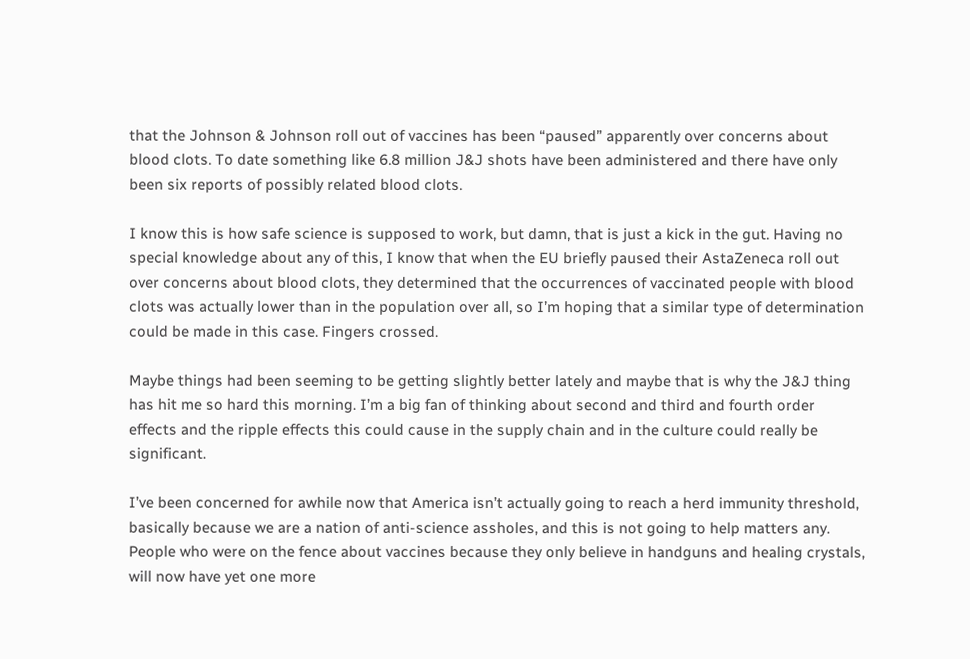that the Johnson & Johnson roll out of vaccines has been “paused” apparently over concerns about blood clots. To date something like 6.8 million J&J shots have been administered and there have only been six reports of possibly related blood clots.

I know this is how safe science is supposed to work, but damn, that is just a kick in the gut. Having no special knowledge about any of this, I know that when the EU briefly paused their AstaZeneca roll out over concerns about blood clots, they determined that the occurrences of vaccinated people with blood clots was actually lower than in the population over all, so I’m hoping that a similar type of determination could be made in this case. Fingers crossed.

Maybe things had been seeming to be getting slightly better lately and maybe that is why the J&J thing has hit me so hard this morning. I’m a big fan of thinking about second and third and fourth order effects and the ripple effects this could cause in the supply chain and in the culture could really be significant.

I’ve been concerned for awhile now that America isn’t actually going to reach a herd immunity threshold, basically because we are a nation of anti-science assholes, and this is not going to help matters any. People who were on the fence about vaccines because they only believe in handguns and healing crystals, will now have yet one more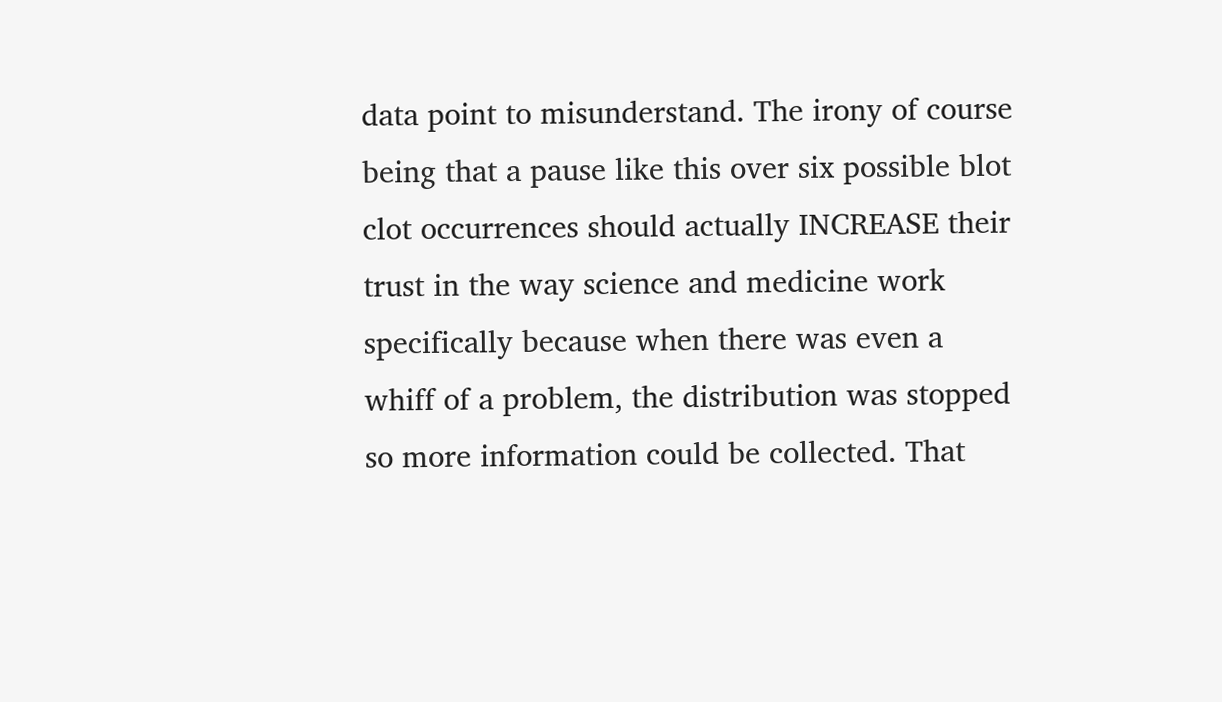data point to misunderstand. The irony of course being that a pause like this over six possible blot clot occurrences should actually INCREASE their trust in the way science and medicine work specifically because when there was even a whiff of a problem, the distribution was stopped so more information could be collected. That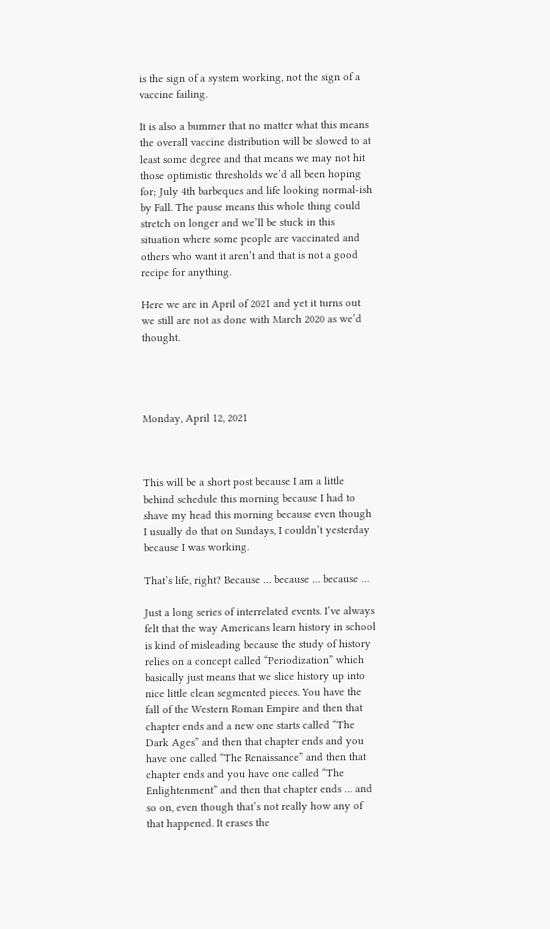is the sign of a system working, not the sign of a vaccine failing.

It is also a bummer that no matter what this means the overall vaccine distribution will be slowed to at least some degree and that means we may not hit those optimistic thresholds we’d all been hoping for; July 4th barbeques and life looking normal-ish by Fall. The pause means this whole thing could stretch on longer and we’ll be stuck in this situation where some people are vaccinated and others who want it aren’t and that is not a good recipe for anything.

Here we are in April of 2021 and yet it turns out we still are not as done with March 2020 as we’d thought.




Monday, April 12, 2021



This will be a short post because I am a little behind schedule this morning because I had to shave my head this morning because even though I usually do that on Sundays, I couldn’t yesterday because I was working.

That’s life, right? Because … because … because …

Just a long series of interrelated events. I’ve always felt that the way Americans learn history in school is kind of misleading because the study of history relies on a concept called “Periodization” which basically just means that we slice history up into nice little clean segmented pieces. You have the fall of the Western Roman Empire and then that chapter ends and a new one starts called “The Dark Ages” and then that chapter ends and you have one called “The Renaissance” and then that chapter ends and you have one called “The Enlightenment” and then that chapter ends … and so on, even though that’s not really how any of that happened. It erases the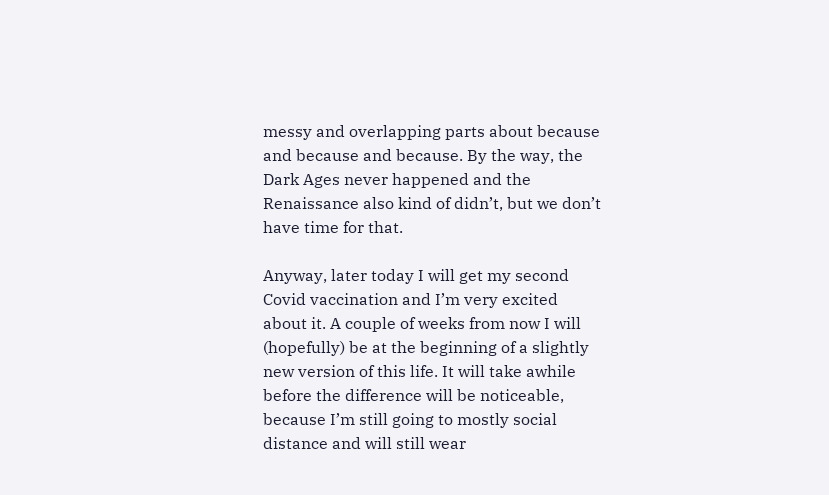messy and overlapping parts about because and because and because. By the way, the Dark Ages never happened and the Renaissance also kind of didn’t, but we don’t have time for that.

Anyway, later today I will get my second Covid vaccination and I’m very excited about it. A couple of weeks from now I will (hopefully) be at the beginning of a slightly new version of this life. It will take awhile before the difference will be noticeable, because I’m still going to mostly social distance and will still wear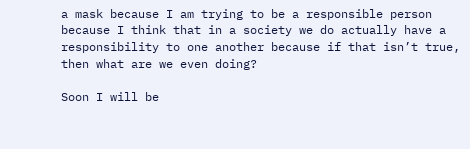a mask because I am trying to be a responsible person because I think that in a society we do actually have a responsibility to one another because if that isn’t true, then what are we even doing?

Soon I will be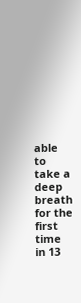able to take a deep breath for the first time in 13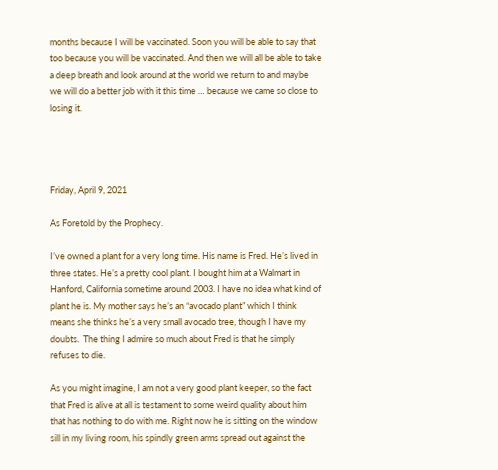months because I will be vaccinated. Soon you will be able to say that too because you will be vaccinated. And then we will all be able to take a deep breath and look around at the world we return to and maybe we will do a better job with it this time … because we came so close to losing it.




Friday, April 9, 2021

As Foretold by the Prophecy.

I’ve owned a plant for a very long time. His name is Fred. He’s lived in three states. He’s a pretty cool plant. I bought him at a Walmart in Hanford, California sometime around 2003. I have no idea what kind of plant he is. My mother says he’s an “avocado plant” which I think means she thinks he’s a very small avocado tree, though I have my doubts.  The thing I admire so much about Fred is that he simply refuses to die.

As you might imagine, I am not a very good plant keeper, so the fact that Fred is alive at all is testament to some weird quality about him that has nothing to do with me. Right now he is sitting on the window sill in my living room, his spindly green arms spread out against the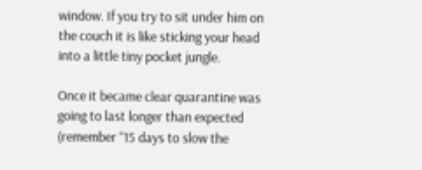window. If you try to sit under him on the couch it is like sticking your head into a little tiny pocket jungle.

Once it became clear quarantine was going to last longer than expected (remember “15 days to slow the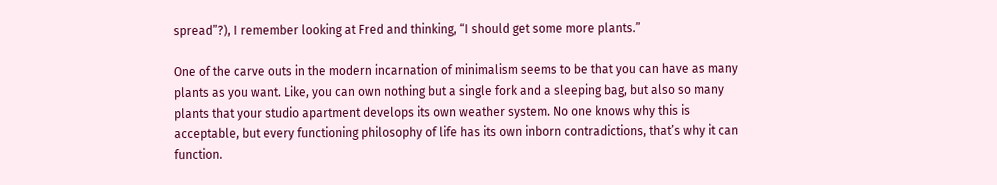spread”?), I remember looking at Fred and thinking, “I should get some more plants.”

One of the carve outs in the modern incarnation of minimalism seems to be that you can have as many plants as you want. Like, you can own nothing but a single fork and a sleeping bag, but also so many plants that your studio apartment develops its own weather system. No one knows why this is acceptable, but every functioning philosophy of life has its own inborn contradictions, that’s why it can function.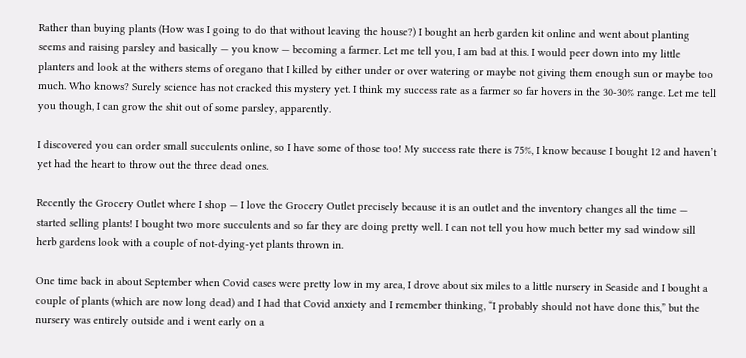Rather than buying plants (How was I going to do that without leaving the house?) I bought an herb garden kit online and went about planting seems and raising parsley and basically — you know — becoming a farmer. Let me tell you, I am bad at this. I would peer down into my little planters and look at the withers stems of oregano that I killed by either under or over watering or maybe not giving them enough sun or maybe too much. Who knows? Surely science has not cracked this mystery yet. I think my success rate as a farmer so far hovers in the 30-30% range. Let me tell you though, I can grow the shit out of some parsley, apparently.

I discovered you can order small succulents online, so I have some of those too! My success rate there is 75%, I know because I bought 12 and haven’t yet had the heart to throw out the three dead ones.

Recently the Grocery Outlet where I shop — I love the Grocery Outlet precisely because it is an outlet and the inventory changes all the time — started selling plants! I bought two more succulents and so far they are doing pretty well. I can not tell you how much better my sad window sill herb gardens look with a couple of not-dying-yet plants thrown in.

One time back in about September when Covid cases were pretty low in my area, I drove about six miles to a little nursery in Seaside and I bought a couple of plants (which are now long dead) and I had that Covid anxiety and I remember thinking, “I probably should not have done this,” but the nursery was entirely outside and i went early on a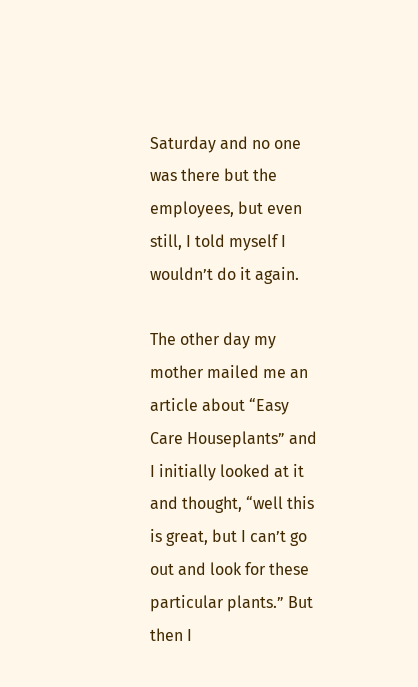Saturday and no one was there but the employees, but even still, I told myself I wouldn’t do it again.

The other day my mother mailed me an article about “Easy Care Houseplants” and I initially looked at it and thought, “well this is great, but I can’t go out and look for these particular plants.” But then I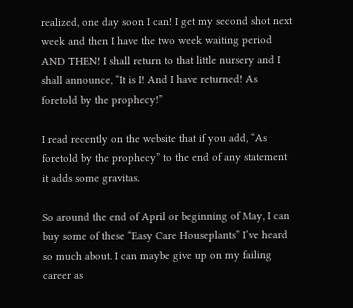realized, one day soon I can! I get my second shot next week and then I have the two week waiting period AND THEN! I shall return to that little nursery and I shall announce, “It is I! And I have returned! As foretold by the prophecy!”

I read recently on the website that if you add, “As foretold by the prophecy” to the end of any statement it adds some gravitas.

So around the end of April or beginning of May, I can buy some of these “Easy Care Houseplants” I’ve heard so much about. I can maybe give up on my failing career as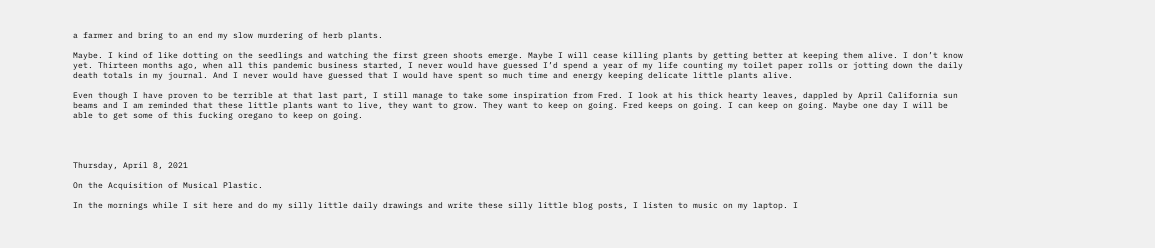a farmer and bring to an end my slow murdering of herb plants.

Maybe. I kind of like dotting on the seedlings and watching the first green shoots emerge. Maybe I will cease killing plants by getting better at keeping them alive. I don’t know yet. Thirteen months ago, when all this pandemic business started, I never would have guessed I’d spend a year of my life counting my toilet paper rolls or jotting down the daily death totals in my journal. And I never would have guessed that I would have spent so much time and energy keeping delicate little plants alive.

Even though I have proven to be terrible at that last part, I still manage to take some inspiration from Fred. I look at his thick hearty leaves, dappled by April California sun beams and I am reminded that these little plants want to live, they want to grow. They want to keep on going. Fred keeps on going. I can keep on going. Maybe one day I will be able to get some of this fucking oregano to keep on going.




Thursday, April 8, 2021

On the Acquisition of Musical Plastic.

In the mornings while I sit here and do my silly little daily drawings and write these silly little blog posts, I listen to music on my laptop. I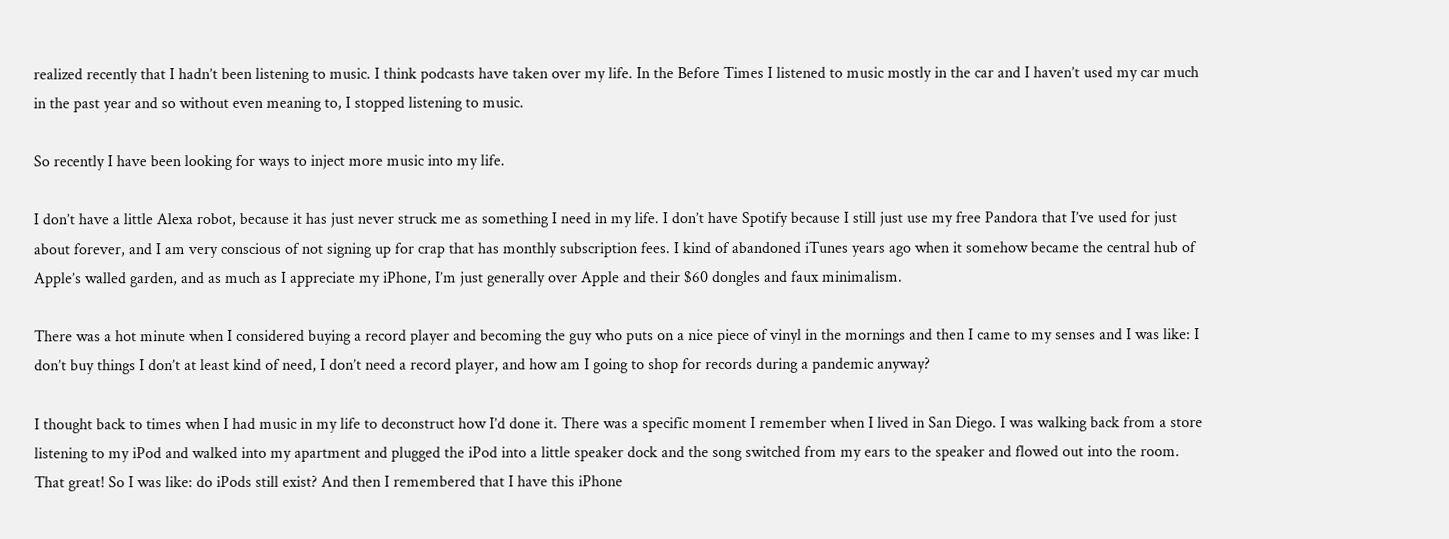realized recently that I hadn’t been listening to music. I think podcasts have taken over my life. In the Before Times I listened to music mostly in the car and I haven’t used my car much in the past year and so without even meaning to, I stopped listening to music.

So recently I have been looking for ways to inject more music into my life.

I don’t have a little Alexa robot, because it has just never struck me as something I need in my life. I don’t have Spotify because I still just use my free Pandora that I’ve used for just about forever, and I am very conscious of not signing up for crap that has monthly subscription fees. I kind of abandoned iTunes years ago when it somehow became the central hub of Apple’s walled garden, and as much as I appreciate my iPhone, I’m just generally over Apple and their $60 dongles and faux minimalism.

There was a hot minute when I considered buying a record player and becoming the guy who puts on a nice piece of vinyl in the mornings and then I came to my senses and I was like: I don’t buy things I don’t at least kind of need, I don’t need a record player, and how am I going to shop for records during a pandemic anyway?

I thought back to times when I had music in my life to deconstruct how I’d done it. There was a specific moment I remember when I lived in San Diego. I was walking back from a store listening to my iPod and walked into my apartment and plugged the iPod into a little speaker dock and the song switched from my ears to the speaker and flowed out into the room. That great! So I was like: do iPods still exist? And then I remembered that I have this iPhone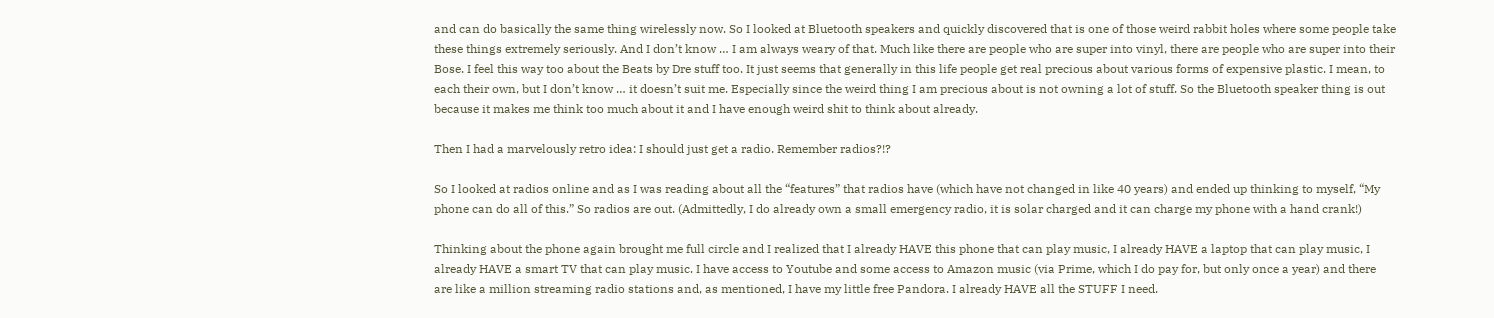and can do basically the same thing wirelessly now. So I looked at Bluetooth speakers and quickly discovered that is one of those weird rabbit holes where some people take these things extremely seriously. And I don’t know … I am always weary of that. Much like there are people who are super into vinyl, there are people who are super into their Bose. I feel this way too about the Beats by Dre stuff too. It just seems that generally in this life people get real precious about various forms of expensive plastic. I mean, to each their own, but I don’t know … it doesn’t suit me. Especially since the weird thing I am precious about is not owning a lot of stuff. So the Bluetooth speaker thing is out because it makes me think too much about it and I have enough weird shit to think about already.

Then I had a marvelously retro idea: I should just get a radio. Remember radios?!?

So I looked at radios online and as I was reading about all the “features” that radios have (which have not changed in like 40 years) and ended up thinking to myself, “My phone can do all of this.” So radios are out. (Admittedly, I do already own a small emergency radio, it is solar charged and it can charge my phone with a hand crank!)

Thinking about the phone again brought me full circle and I realized that I already HAVE this phone that can play music, I already HAVE a laptop that can play music, I already HAVE a smart TV that can play music. I have access to Youtube and some access to Amazon music (via Prime, which I do pay for, but only once a year) and there are like a million streaming radio stations and, as mentioned, I have my little free Pandora. I already HAVE all the STUFF I need.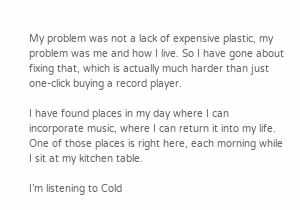My problem was not a lack of expensive plastic, my problem was me and how I live. So I have gone about fixing that, which is actually much harder than just one-click buying a record player.

I have found places in my day where I can incorporate music, where I can return it into my life. One of those places is right here, each morning while I sit at my kitchen table.

I’m listening to Cold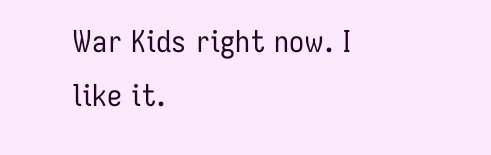War Kids right now. I like it.